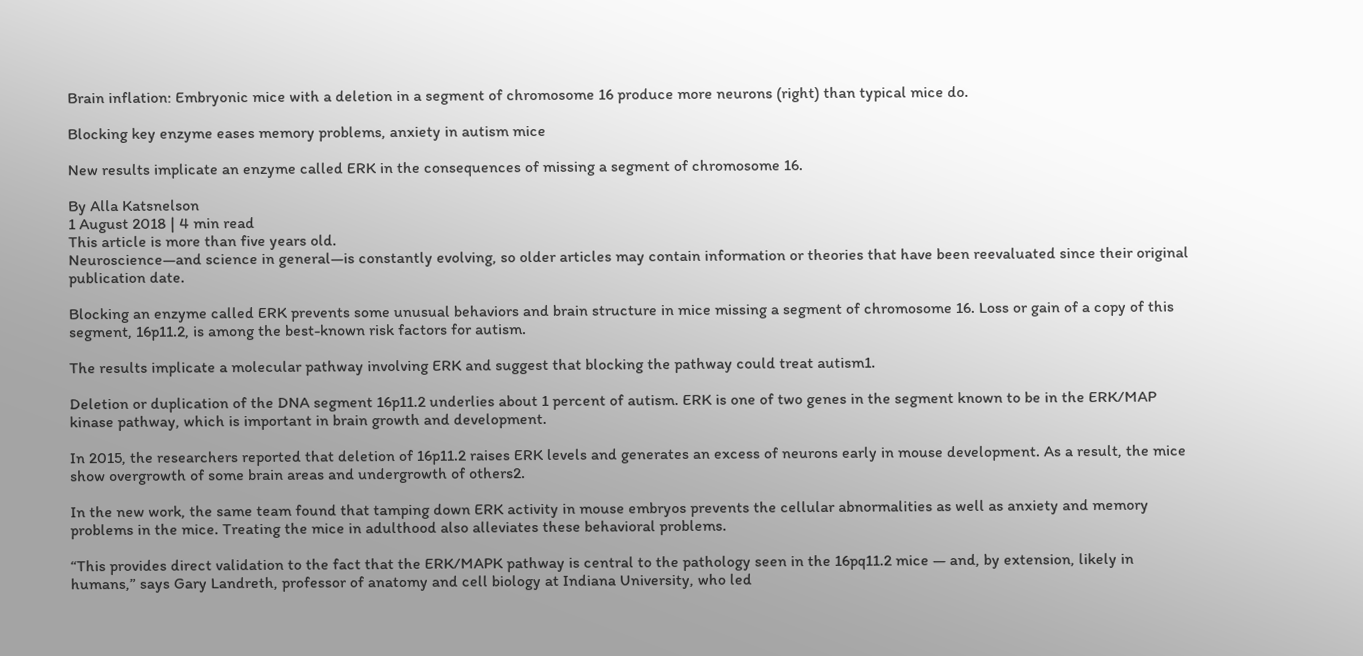Brain inflation: Embryonic mice with a deletion in a segment of chromosome 16 produce more neurons (right) than typical mice do.

Blocking key enzyme eases memory problems, anxiety in autism mice

New results implicate an enzyme called ERK in the consequences of missing a segment of chromosome 16.

By Alla Katsnelson
1 August 2018 | 4 min read
This article is more than five years old.
Neuroscience—and science in general—is constantly evolving, so older articles may contain information or theories that have been reevaluated since their original publication date.

Blocking an enzyme called ERK prevents some unusual behaviors and brain structure in mice missing a segment of chromosome 16. Loss or gain of a copy of this segment, 16p11.2, is among the best-known risk factors for autism.

The results implicate a molecular pathway involving ERK and suggest that blocking the pathway could treat autism1.

Deletion or duplication of the DNA segment 16p11.2 underlies about 1 percent of autism. ERK is one of two genes in the segment known to be in the ERK/MAP kinase pathway, which is important in brain growth and development.

In 2015, the researchers reported that deletion of 16p11.2 raises ERK levels and generates an excess of neurons early in mouse development. As a result, the mice show overgrowth of some brain areas and undergrowth of others2.

In the new work, the same team found that tamping down ERK activity in mouse embryos prevents the cellular abnormalities as well as anxiety and memory problems in the mice. Treating the mice in adulthood also alleviates these behavioral problems.

“This provides direct validation to the fact that the ERK/MAPK pathway is central to the pathology seen in the 16pq11.2 mice — and, by extension, likely in humans,” says Gary Landreth, professor of anatomy and cell biology at Indiana University, who led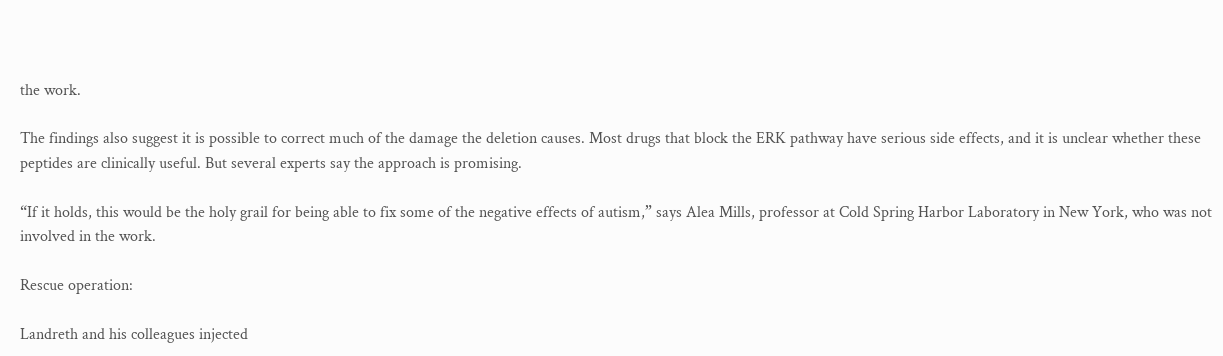the work.

The findings also suggest it is possible to correct much of the damage the deletion causes. Most drugs that block the ERK pathway have serious side effects, and it is unclear whether these peptides are clinically useful. But several experts say the approach is promising.

“If it holds, this would be the holy grail for being able to fix some of the negative effects of autism,” says Alea Mills, professor at Cold Spring Harbor Laboratory in New York, who was not involved in the work.

Rescue operation:

Landreth and his colleagues injected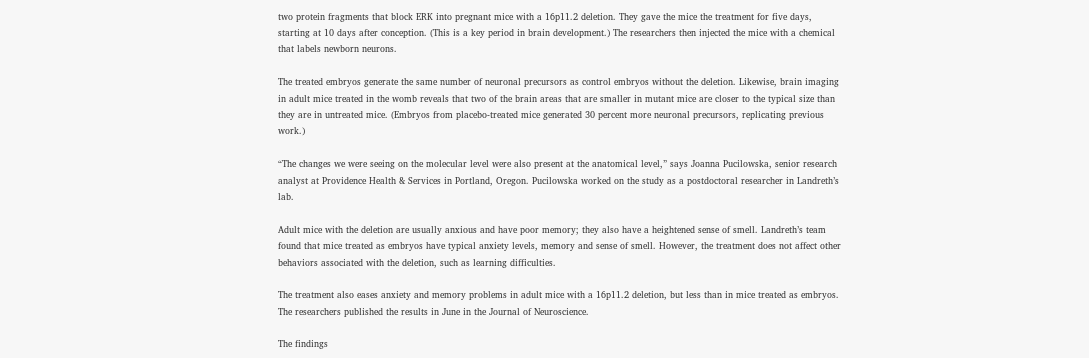two protein fragments that block ERK into pregnant mice with a 16p11.2 deletion. They gave the mice the treatment for five days, starting at 10 days after conception. (This is a key period in brain development.) The researchers then injected the mice with a chemical that labels newborn neurons.

The treated embryos generate the same number of neuronal precursors as control embryos without the deletion. Likewise, brain imaging in adult mice treated in the womb reveals that two of the brain areas that are smaller in mutant mice are closer to the typical size than they are in untreated mice. (Embryos from placebo-treated mice generated 30 percent more neuronal precursors, replicating previous work.)

“The changes we were seeing on the molecular level were also present at the anatomical level,” says Joanna Pucilowska, senior research analyst at Providence Health & Services in Portland, Oregon. Pucilowska worked on the study as a postdoctoral researcher in Landreth’s lab.

Adult mice with the deletion are usually anxious and have poor memory; they also have a heightened sense of smell. Landreth’s team found that mice treated as embryos have typical anxiety levels, memory and sense of smell. However, the treatment does not affect other behaviors associated with the deletion, such as learning difficulties.

The treatment also eases anxiety and memory problems in adult mice with a 16p11.2 deletion, but less than in mice treated as embryos. The researchers published the results in June in the Journal of Neuroscience.

The findings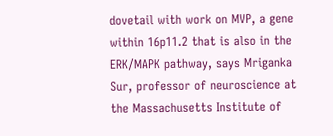dovetail with work on MVP, a gene within 16p11.2 that is also in the ERK/MAPK pathway, says Mriganka Sur, professor of neuroscience at the Massachusetts Institute of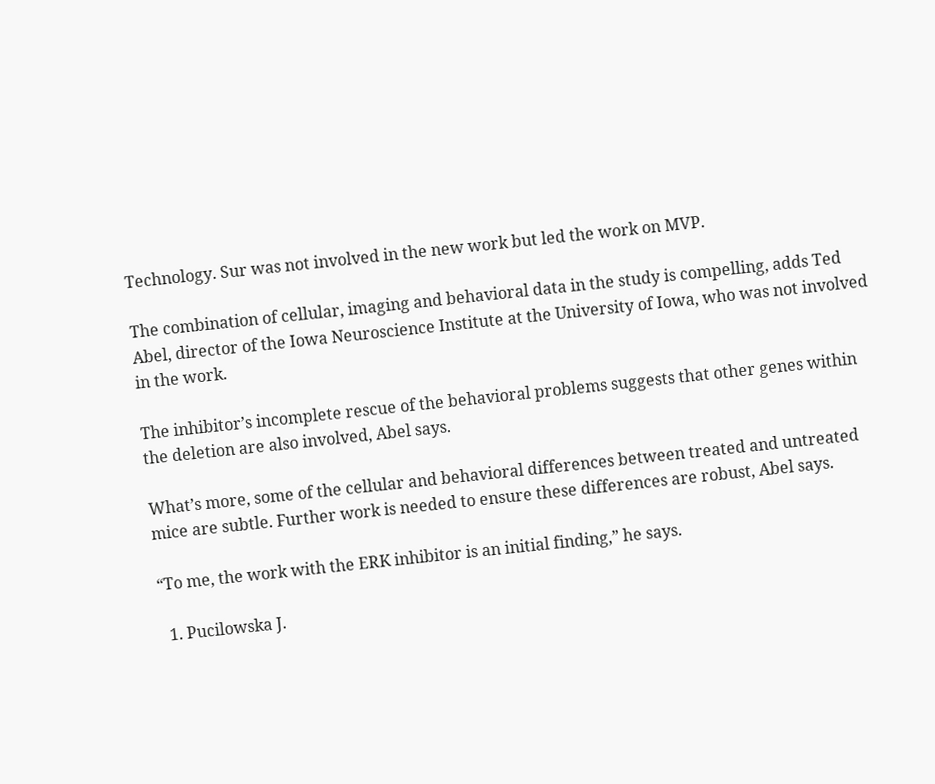Technology. Sur was not involved in the new work but led the work on MVP.

The combination of cellular, imaging and behavioral data in the study is compelling, adds Ted Abel, director of the Iowa Neuroscience Institute at the University of Iowa, who was not involved in the work.

The inhibitor’s incomplete rescue of the behavioral problems suggests that other genes within the deletion are also involved, Abel says.

What’s more, some of the cellular and behavioral differences between treated and untreated mice are subtle. Further work is needed to ensure these differences are robust, Abel says.

“To me, the work with the ERK inhibitor is an initial finding,” he says.

  1. Pucilowska J.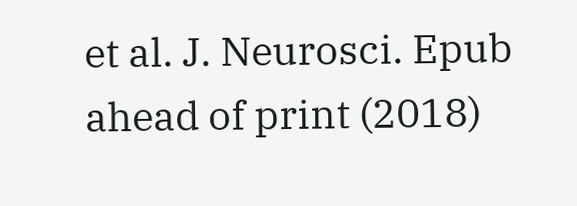et al. J. Neurosci. Epub ahead of print (2018)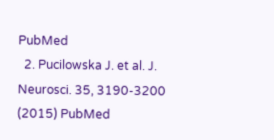PubMed
  2. Pucilowska J. et al. J. Neurosci. 35, 3190-3200 (2015) PubMed